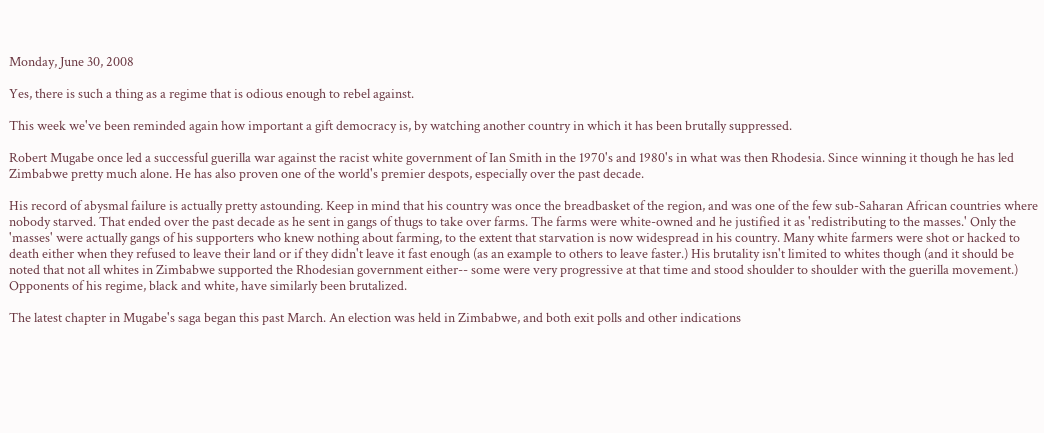Monday, June 30, 2008

Yes, there is such a thing as a regime that is odious enough to rebel against.

This week we've been reminded again how important a gift democracy is, by watching another country in which it has been brutally suppressed.

Robert Mugabe once led a successful guerilla war against the racist white government of Ian Smith in the 1970's and 1980's in what was then Rhodesia. Since winning it though he has led Zimbabwe pretty much alone. He has also proven one of the world's premier despots, especially over the past decade.

His record of abysmal failure is actually pretty astounding. Keep in mind that his country was once the breadbasket of the region, and was one of the few sub-Saharan African countries where nobody starved. That ended over the past decade as he sent in gangs of thugs to take over farms. The farms were white-owned and he justified it as 'redistributing to the masses.' Only the 'masses' were actually gangs of his supporters who knew nothing about farming, to the extent that starvation is now widespread in his country. Many white farmers were shot or hacked to death either when they refused to leave their land or if they didn't leave it fast enough (as an example to others to leave faster.) His brutality isn't limited to whites though (and it should be noted that not all whites in Zimbabwe supported the Rhodesian government either-- some were very progressive at that time and stood shoulder to shoulder with the guerilla movement.) Opponents of his regime, black and white, have similarly been brutalized.

The latest chapter in Mugabe's saga began this past March. An election was held in Zimbabwe, and both exit polls and other indications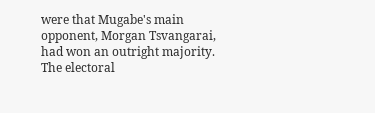were that Mugabe's main opponent, Morgan Tsvangarai, had won an outright majority. The electoral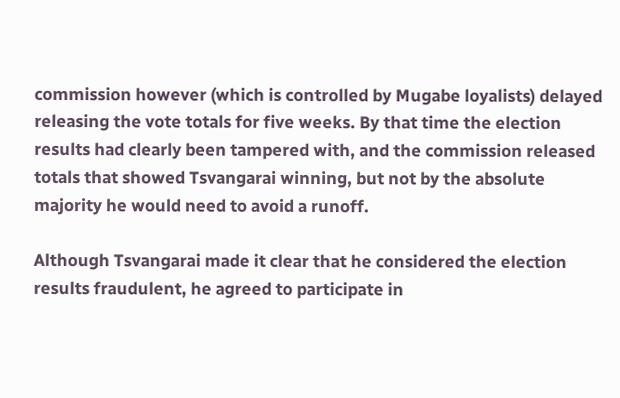commission however (which is controlled by Mugabe loyalists) delayed releasing the vote totals for five weeks. By that time the election results had clearly been tampered with, and the commission released totals that showed Tsvangarai winning, but not by the absolute majority he would need to avoid a runoff.

Although Tsvangarai made it clear that he considered the election results fraudulent, he agreed to participate in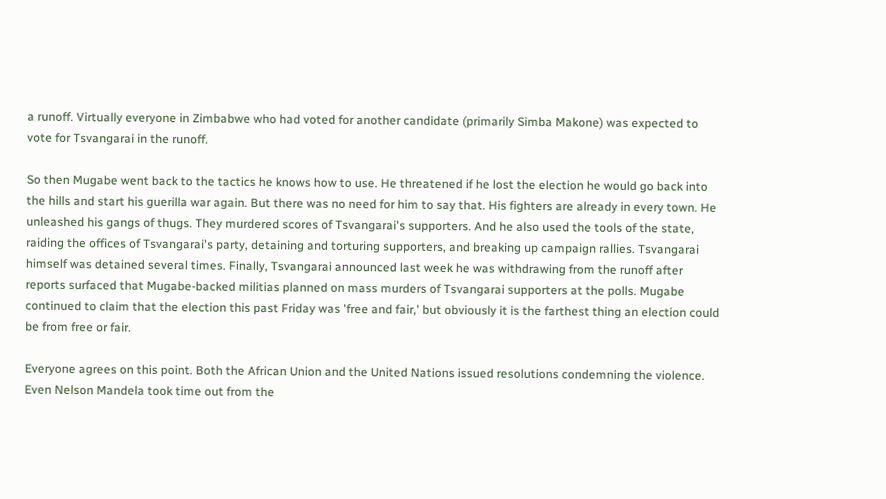a runoff. Virtually everyone in Zimbabwe who had voted for another candidate (primarily Simba Makone) was expected to vote for Tsvangarai in the runoff.

So then Mugabe went back to the tactics he knows how to use. He threatened if he lost the election he would go back into the hills and start his guerilla war again. But there was no need for him to say that. His fighters are already in every town. He unleashed his gangs of thugs. They murdered scores of Tsvangarai's supporters. And he also used the tools of the state, raiding the offices of Tsvangarai's party, detaining and torturing supporters, and breaking up campaign rallies. Tsvangarai himself was detained several times. Finally, Tsvangarai announced last week he was withdrawing from the runoff after reports surfaced that Mugabe-backed militias planned on mass murders of Tsvangarai supporters at the polls. Mugabe continued to claim that the election this past Friday was 'free and fair,' but obviously it is the farthest thing an election could be from free or fair.

Everyone agrees on this point. Both the African Union and the United Nations issued resolutions condemning the violence. Even Nelson Mandela took time out from the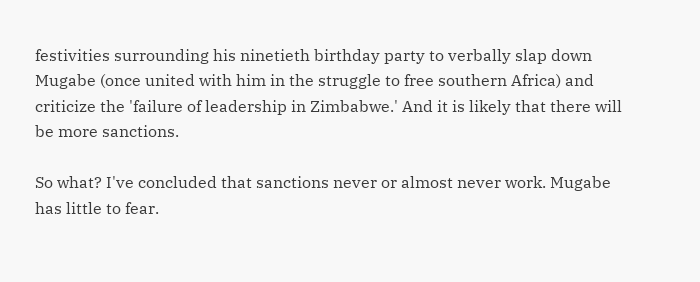festivities surrounding his ninetieth birthday party to verbally slap down Mugabe (once united with him in the struggle to free southern Africa) and criticize the 'failure of leadership in Zimbabwe.' And it is likely that there will be more sanctions.

So what? I've concluded that sanctions never or almost never work. Mugabe has little to fear.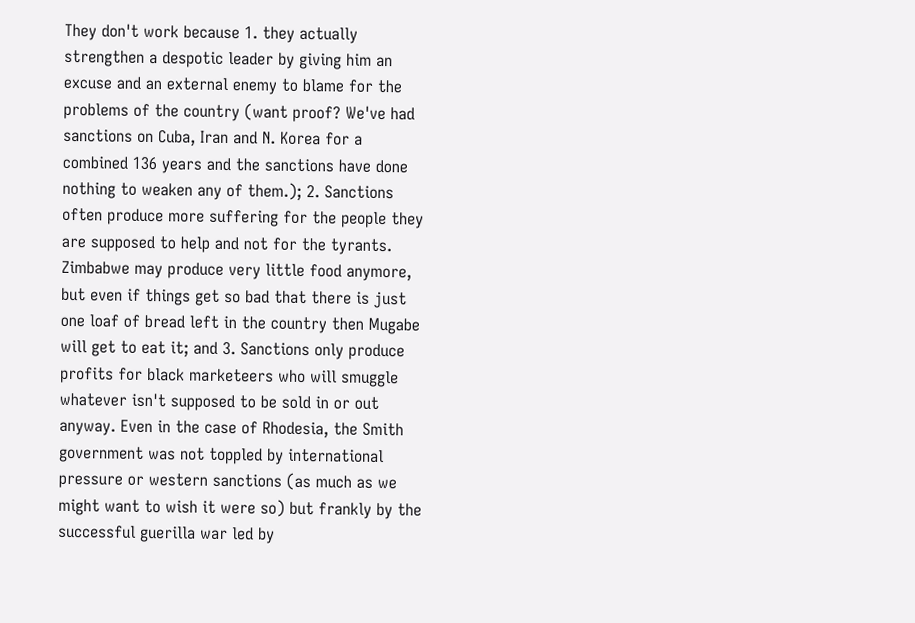They don't work because 1. they actually strengthen a despotic leader by giving him an excuse and an external enemy to blame for the problems of the country (want proof? We've had sanctions on Cuba, Iran and N. Korea for a combined 136 years and the sanctions have done nothing to weaken any of them.); 2. Sanctions often produce more suffering for the people they are supposed to help and not for the tyrants. Zimbabwe may produce very little food anymore, but even if things get so bad that there is just one loaf of bread left in the country then Mugabe will get to eat it; and 3. Sanctions only produce profits for black marketeers who will smuggle whatever isn't supposed to be sold in or out anyway. Even in the case of Rhodesia, the Smith government was not toppled by international pressure or western sanctions (as much as we might want to wish it were so) but frankly by the successful guerilla war led by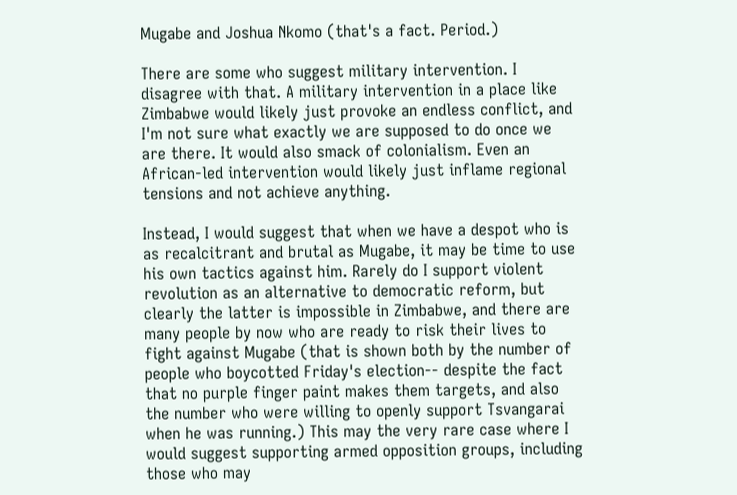Mugabe and Joshua Nkomo (that's a fact. Period.)

There are some who suggest military intervention. I disagree with that. A military intervention in a place like Zimbabwe would likely just provoke an endless conflict, and I'm not sure what exactly we are supposed to do once we are there. It would also smack of colonialism. Even an African-led intervention would likely just inflame regional tensions and not achieve anything.

Instead, I would suggest that when we have a despot who is as recalcitrant and brutal as Mugabe, it may be time to use his own tactics against him. Rarely do I support violent revolution as an alternative to democratic reform, but clearly the latter is impossible in Zimbabwe, and there are many people by now who are ready to risk their lives to fight against Mugabe (that is shown both by the number of people who boycotted Friday's election-- despite the fact that no purple finger paint makes them targets, and also the number who were willing to openly support Tsvangarai when he was running.) This may the very rare case where I would suggest supporting armed opposition groups, including those who may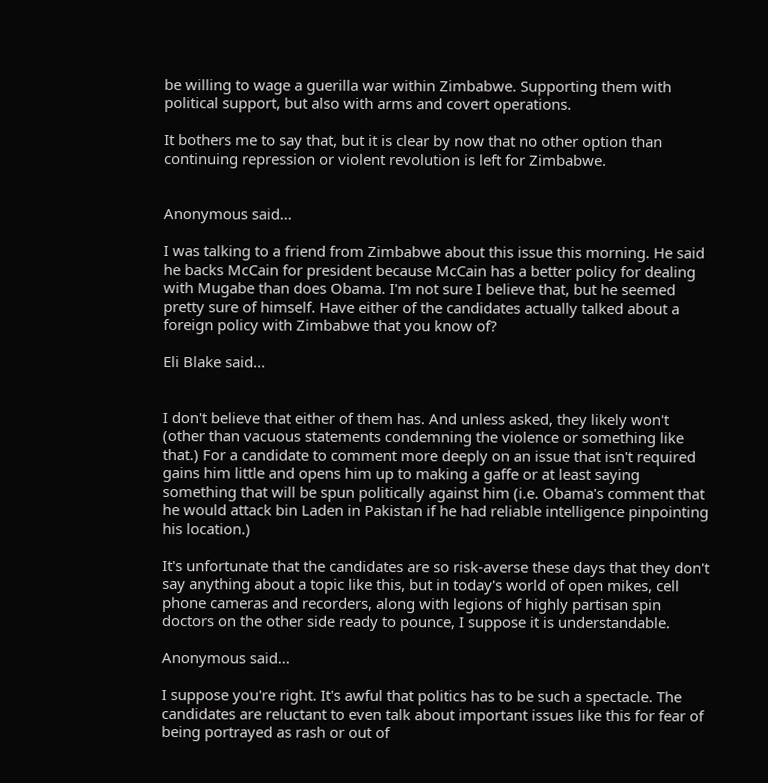be willing to wage a guerilla war within Zimbabwe. Supporting them with political support, but also with arms and covert operations.

It bothers me to say that, but it is clear by now that no other option than continuing repression or violent revolution is left for Zimbabwe.


Anonymous said...

I was talking to a friend from Zimbabwe about this issue this morning. He said he backs McCain for president because McCain has a better policy for dealing with Mugabe than does Obama. I'm not sure I believe that, but he seemed pretty sure of himself. Have either of the candidates actually talked about a foreign policy with Zimbabwe that you know of?

Eli Blake said...


I don't believe that either of them has. And unless asked, they likely won't (other than vacuous statements condemning the violence or something like that.) For a candidate to comment more deeply on an issue that isn't required gains him little and opens him up to making a gaffe or at least saying something that will be spun politically against him (i.e. Obama's comment that he would attack bin Laden in Pakistan if he had reliable intelligence pinpointing his location.)

It's unfortunate that the candidates are so risk-averse these days that they don't say anything about a topic like this, but in today's world of open mikes, cell phone cameras and recorders, along with legions of highly partisan spin doctors on the other side ready to pounce, I suppose it is understandable.

Anonymous said...

I suppose you're right. It's awful that politics has to be such a spectacle. The candidates are reluctant to even talk about important issues like this for fear of being portrayed as rash or out of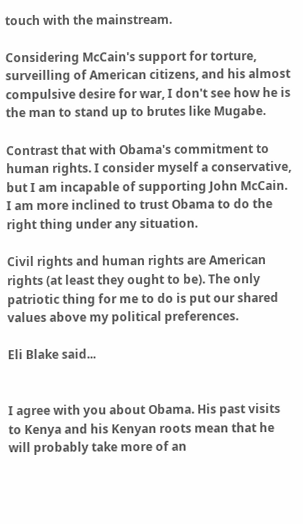touch with the mainstream.

Considering McCain's support for torture, surveilling of American citizens, and his almost compulsive desire for war, I don't see how he is the man to stand up to brutes like Mugabe.

Contrast that with Obama's commitment to human rights. I consider myself a conservative, but I am incapable of supporting John McCain. I am more inclined to trust Obama to do the right thing under any situation.

Civil rights and human rights are American rights (at least they ought to be). The only patriotic thing for me to do is put our shared values above my political preferences.

Eli Blake said...


I agree with you about Obama. His past visits to Kenya and his Kenyan roots mean that he will probably take more of an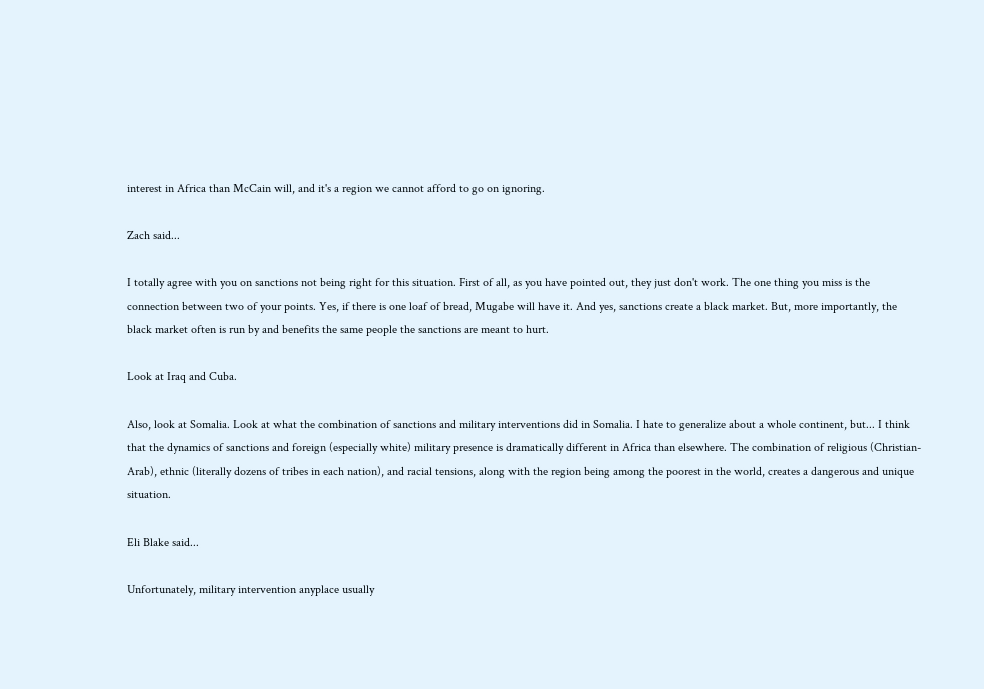interest in Africa than McCain will, and it's a region we cannot afford to go on ignoring.

Zach said...

I totally agree with you on sanctions not being right for this situation. First of all, as you have pointed out, they just don't work. The one thing you miss is the connection between two of your points. Yes, if there is one loaf of bread, Mugabe will have it. And yes, sanctions create a black market. But, more importantly, the black market often is run by and benefits the same people the sanctions are meant to hurt.

Look at Iraq and Cuba.

Also, look at Somalia. Look at what the combination of sanctions and military interventions did in Somalia. I hate to generalize about a whole continent, but... I think that the dynamics of sanctions and foreign (especially white) military presence is dramatically different in Africa than elsewhere. The combination of religious (Christian-Arab), ethnic (literally dozens of tribes in each nation), and racial tensions, along with the region being among the poorest in the world, creates a dangerous and unique situation.

Eli Blake said...

Unfortunately, military intervention anyplace usually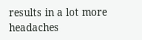results in a lot more headaches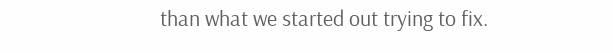than what we started out trying to fix.